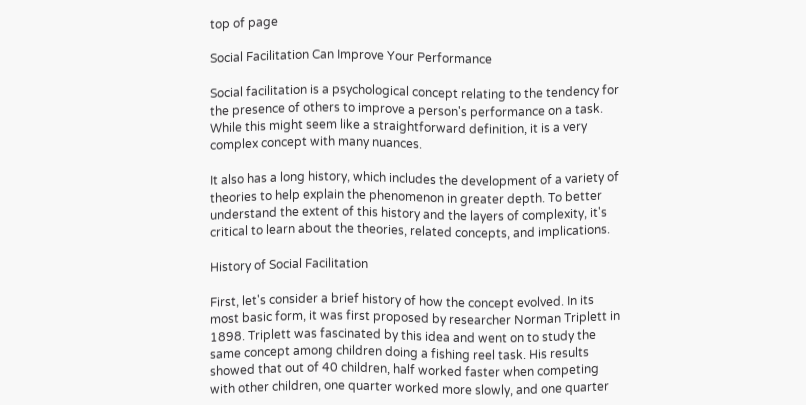top of page

Social Facilitation Can Improve Your Performance

Social facilitation is a psychological concept relating to the tendency for the presence of others to improve a person's performance on a task. While this might seem like a straightforward definition, it is a very complex concept with many nuances.

It also has a long history, which includes the development of a variety of theories to help explain the phenomenon in greater depth. To better understand the extent of this history and the layers of complexity, it's critical to learn about the theories, related concepts, and implications.

History of Social Facilitation

First, let's consider a brief history of how the concept evolved. In its most basic form, it was first proposed by researcher Norman Triplett in 1898. Triplett was fascinated by this idea and went on to study the same concept among children doing a fishing reel task. His results showed that out of 40 children, half worked faster when competing with other children, one quarter worked more slowly, and one quarter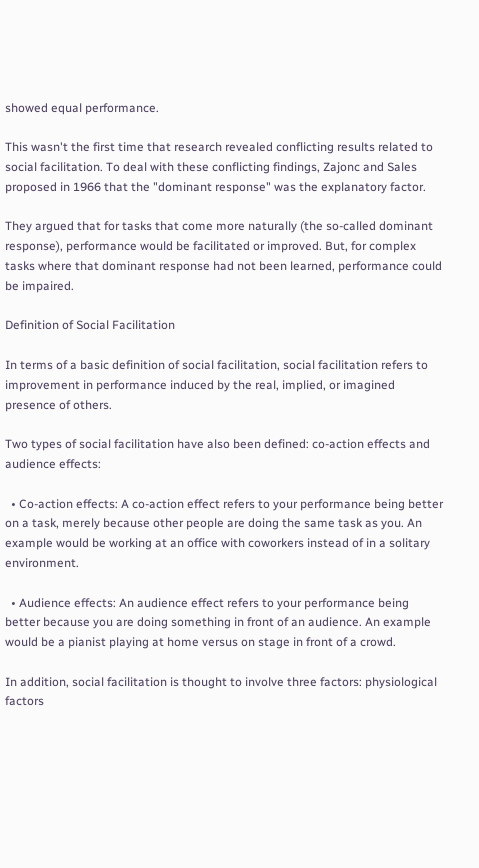showed equal performance.

This wasn't the first time that research revealed conflicting results related to social facilitation. To deal with these conflicting findings, Zajonc and Sales proposed in 1966 that the "dominant response" was the explanatory factor.

They argued that for tasks that come more naturally (the so-called dominant response), performance would be facilitated or improved. But, for complex tasks where that dominant response had not been learned, performance could be impaired.

Definition of Social Facilitation

In terms of a basic definition of social facilitation, social facilitation refers to improvement in performance induced by the real, implied, or imagined presence of others.

Two types of social facilitation have also been defined: co-action effects and audience effects:

  • Co-action effects: A co-action effect refers to your performance being better on a task, merely because other people are doing the same task as you. An example would be working at an office with coworkers instead of in a solitary environment.

  • Audience effects: An audience effect refers to your performance being better because you are doing something in front of an audience. An example would be a pianist playing at home versus on stage in front of a crowd.

In addition, social facilitation is thought to involve three factors: physiological factors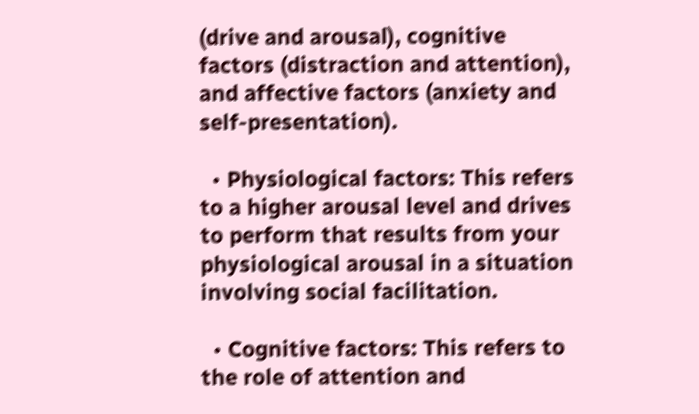(drive and arousal), cognitive factors (distraction and attention), and affective factors (anxiety and self-presentation).

  • Physiological factors: This refers to a higher arousal level and drives to perform that results from your physiological arousal in a situation involving social facilitation.

  • Cognitive factors: This refers to the role of attention and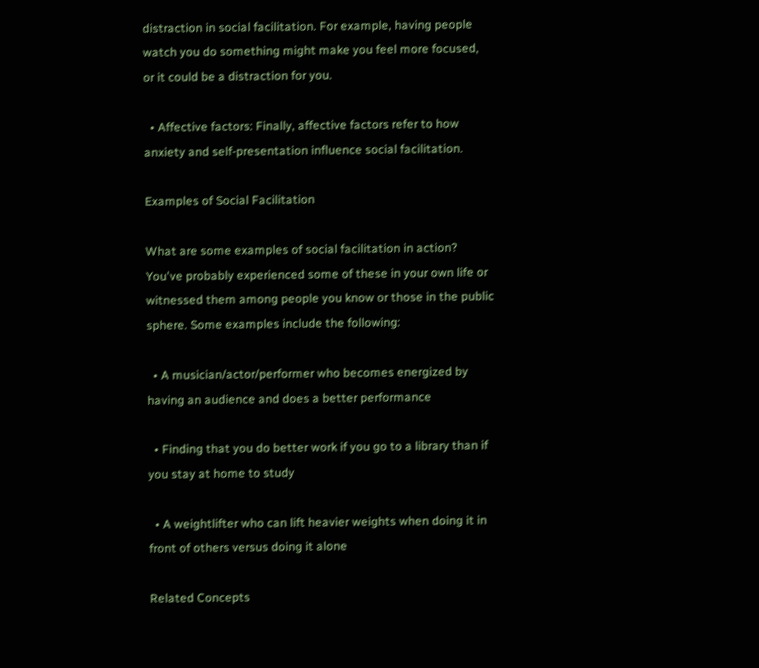distraction in social facilitation. For example, having people watch you do something might make you feel more focused, or it could be a distraction for you.

  • Affective factors: Finally, affective factors refer to how anxiety and self-presentation influence social facilitation.

Examples of Social Facilitation

What are some examples of social facilitation in action? You've probably experienced some of these in your own life or witnessed them among people you know or those in the public sphere. Some examples include the following:

  • A musician/actor/performer who becomes energized by having an audience and does a better performance

  • Finding that you do better work if you go to a library than if you stay at home to study

  • A weightlifter who can lift heavier weights when doing it in front of others versus doing it alone

Related Concepts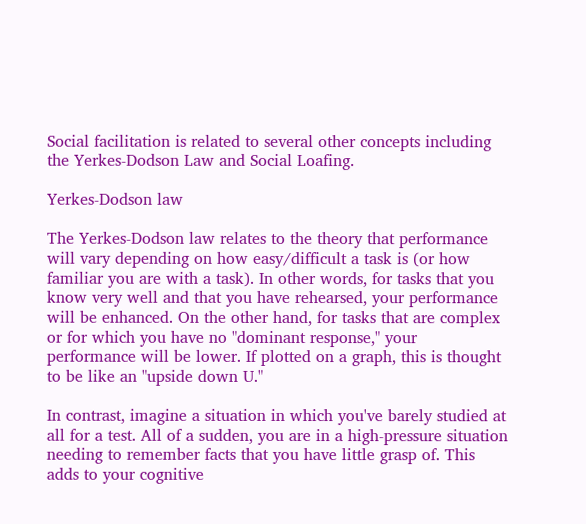Social facilitation is related to several other concepts including the Yerkes-Dodson Law and Social Loafing.

Yerkes-Dodson law

The Yerkes-Dodson law relates to the theory that performance will vary depending on how easy/difficult a task is (or how familiar you are with a task). In other words, for tasks that you know very well and that you have rehearsed, your performance will be enhanced. On the other hand, for tasks that are complex or for which you have no "dominant response," your performance will be lower. If plotted on a graph, this is thought to be like an "upside down U."

In contrast, imagine a situation in which you've barely studied at all for a test. All of a sudden, you are in a high-pressure situation needing to remember facts that you have little grasp of. This adds to your cognitive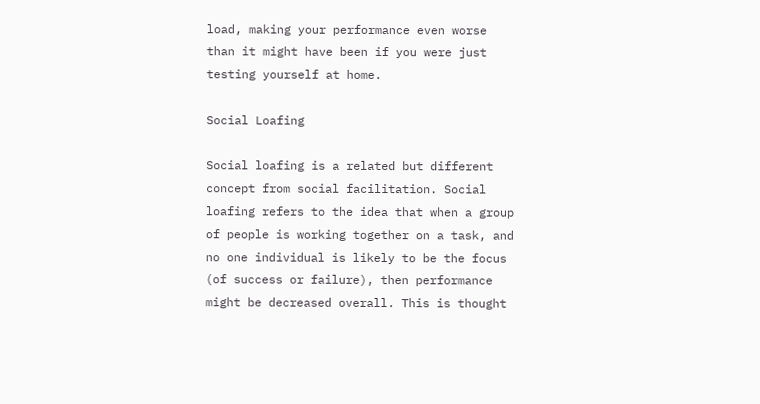load, making your performance even worse than it might have been if you were just testing yourself at home.

Social Loafing

Social loafing is a related but different concept from social facilitation. Social loafing refers to the idea that when a group of people is working together on a task, and no one individual is likely to be the focus (of success or failure), then performance might be decreased overall. This is thought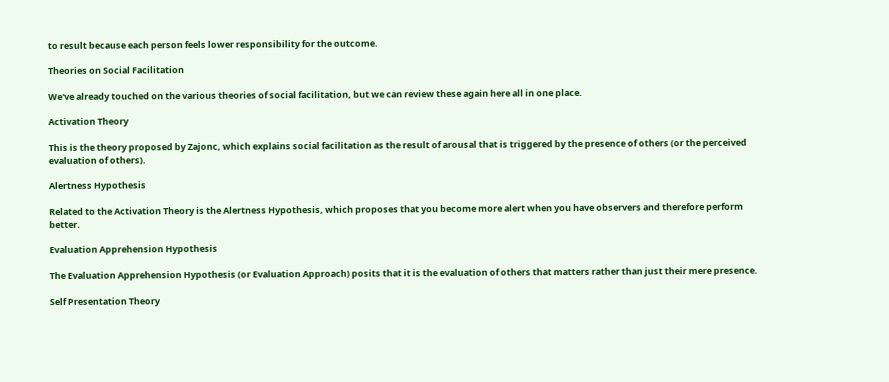to result because each person feels lower responsibility for the outcome.

Theories on Social Facilitation

We've already touched on the various theories of social facilitation, but we can review these again here all in one place.

Activation Theory

This is the theory proposed by Zajonc, which explains social facilitation as the result of arousal that is triggered by the presence of others (or the perceived evaluation of others).

Alertness Hypothesis

Related to the Activation Theory is the Alertness Hypothesis, which proposes that you become more alert when you have observers and therefore perform better.

Evaluation Apprehension Hypothesis

The Evaluation Apprehension Hypothesis (or Evaluation Approach) posits that it is the evaluation of others that matters rather than just their mere presence.

Self Presentation Theory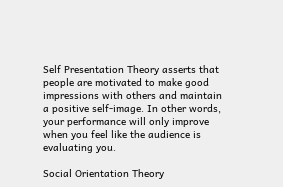Self Presentation Theory asserts that people are motivated to make good impressions with others and maintain a positive self-image. In other words, your performance will only improve when you feel like the audience is evaluating you.

Social Orientation Theory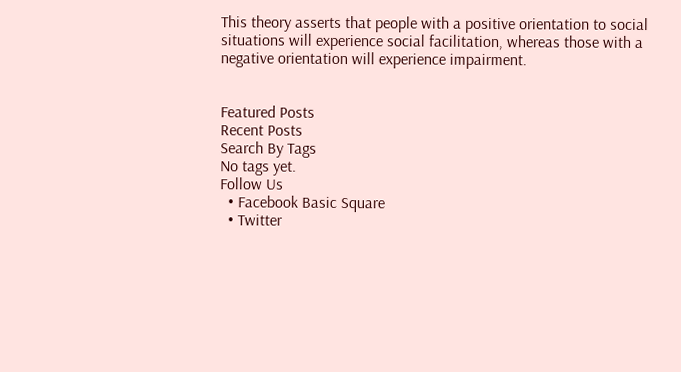This theory asserts that people with a positive orientation to social situations will experience social facilitation, whereas those with a negative orientation will experience impairment.


Featured Posts
Recent Posts
Search By Tags
No tags yet.
Follow Us
  • Facebook Basic Square
  • Twitter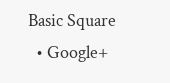Basic Square
  • Google+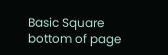Basic Square
bottom of page